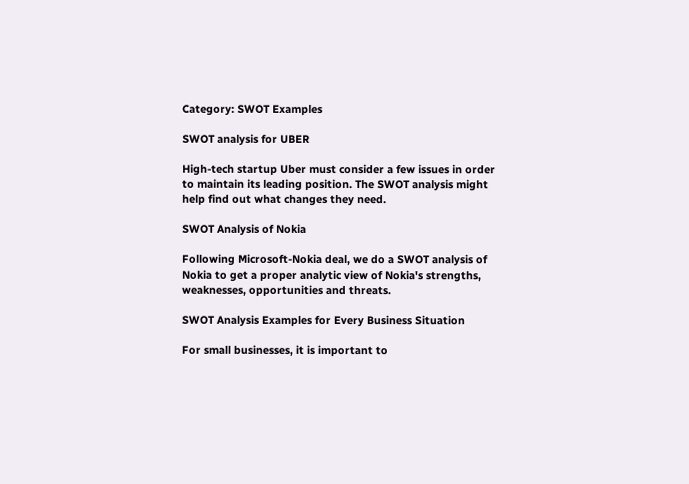Category: SWOT Examples

SWOT analysis for UBER

High-tech startup Uber must consider a few issues in order to maintain its leading position. The SWOT analysis might help find out what changes they need.

SWOT Analysis of Nokia

Following Microsoft-Nokia deal, we do a SWOT analysis of Nokia to get a proper analytic view of Nokia's strengths, weaknesses, opportunities and threats.

SWOT Analysis Examples for Every Business Situation

For small businesses, it is important to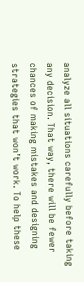analyze all situations carefully before taking any decision. That way, there will be fewer chances of making mistakes and designing strategies that won’t work. To help these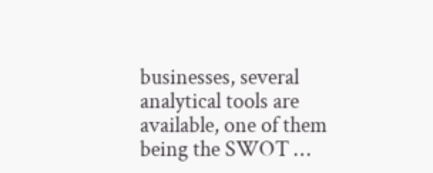businesses, several analytical tools are available, one of them being the SWOT …